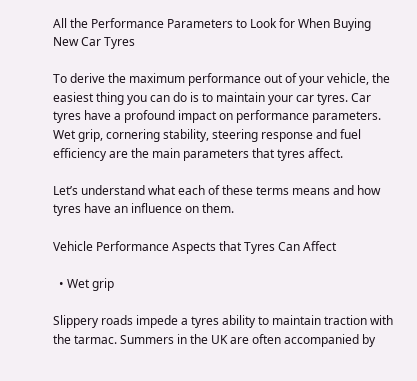All the Performance Parameters to Look for When Buying New Car Tyres

To derive the maximum performance out of your vehicle, the easiest thing you can do is to maintain your car tyres. Car tyres have a profound impact on performance parameters. Wet grip, cornering stability, steering response and fuel efficiency are the main parameters that tyres affect.

Let’s understand what each of these terms means and how tyres have an influence on them.

Vehicle Performance Aspects that Tyres Can Affect

  • Wet grip

Slippery roads impede a tyres ability to maintain traction with the tarmac. Summers in the UK are often accompanied by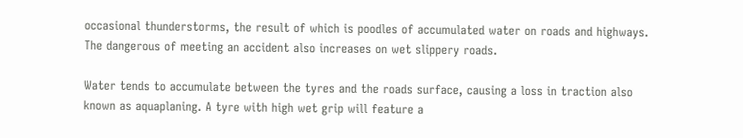occasional thunderstorms, the result of which is poodles of accumulated water on roads and highways. The dangerous of meeting an accident also increases on wet slippery roads.

Water tends to accumulate between the tyres and the roads surface, causing a loss in traction also known as aquaplaning. A tyre with high wet grip will feature a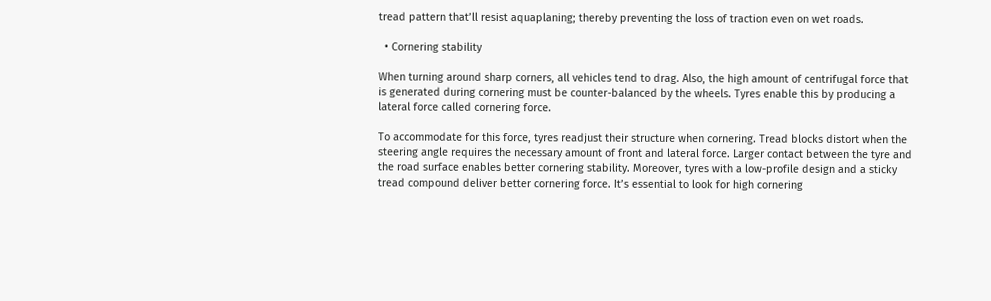tread pattern that’ll resist aquaplaning; thereby preventing the loss of traction even on wet roads.

  • Cornering stability

When turning around sharp corners, all vehicles tend to drag. Also, the high amount of centrifugal force that is generated during cornering must be counter-balanced by the wheels. Tyres enable this by producing a lateral force called cornering force.

To accommodate for this force, tyres readjust their structure when cornering. Tread blocks distort when the steering angle requires the necessary amount of front and lateral force. Larger contact between the tyre and the road surface enables better cornering stability. Moreover, tyres with a low-profile design and a sticky tread compound deliver better cornering force. It’s essential to look for high cornering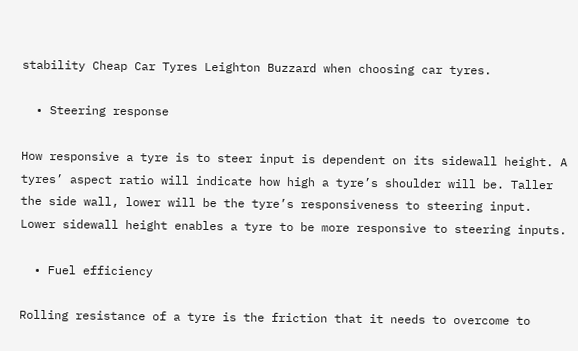stability Cheap Car Tyres Leighton Buzzard when choosing car tyres.

  • Steering response

How responsive a tyre is to steer input is dependent on its sidewall height. A tyres’ aspect ratio will indicate how high a tyre’s shoulder will be. Taller the side wall, lower will be the tyre’s responsiveness to steering input. Lower sidewall height enables a tyre to be more responsive to steering inputs.

  • Fuel efficiency

Rolling resistance of a tyre is the friction that it needs to overcome to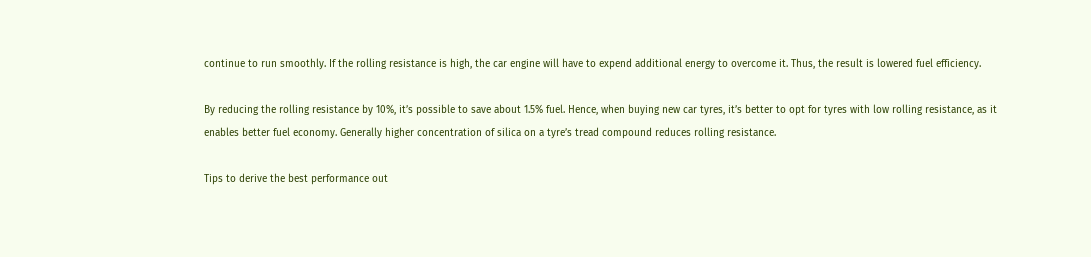continue to run smoothly. If the rolling resistance is high, the car engine will have to expend additional energy to overcome it. Thus, the result is lowered fuel efficiency.

By reducing the rolling resistance by 10%, it’s possible to save about 1.5% fuel. Hence, when buying new car tyres, it’s better to opt for tyres with low rolling resistance, as it enables better fuel economy. Generally higher concentration of silica on a tyre’s tread compound reduces rolling resistance.

Tips to derive the best performance out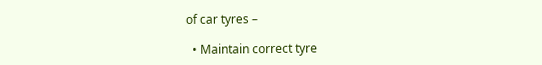of car tyres –

  • Maintain correct tyre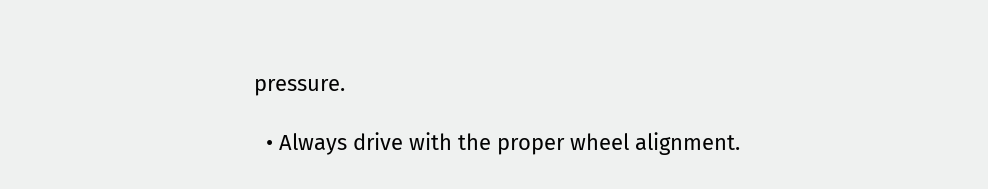pressure.

  • Always drive with the proper wheel alignment.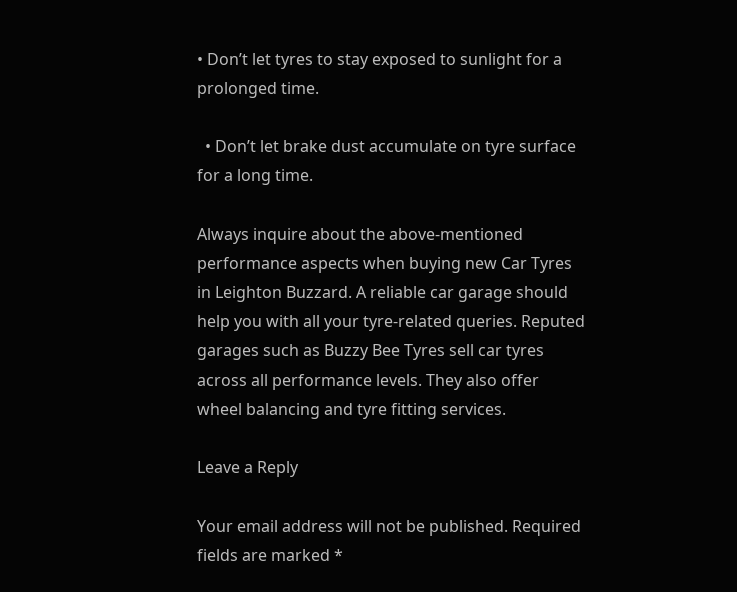• Don’t let tyres to stay exposed to sunlight for a prolonged time.

  • Don’t let brake dust accumulate on tyre surface for a long time.

Always inquire about the above-mentioned performance aspects when buying new Car Tyres in Leighton Buzzard. A reliable car garage should help you with all your tyre-related queries. Reputed garages such as Buzzy Bee Tyres sell car tyres across all performance levels. They also offer wheel balancing and tyre fitting services.

Leave a Reply

Your email address will not be published. Required fields are marked *